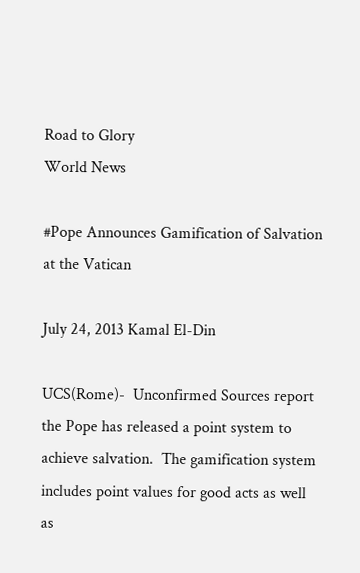Road to Glory
World News

#Pope Announces Gamification of Salvation at the Vatican

July 24, 2013 Kamal El-Din

UCS(Rome)-  Unconfirmed Sources report the Pope has released a point system to achieve salvation.  The gamification system includes point values for good acts as well as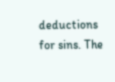deductions for sins. The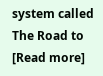system called The Road to [Read more]